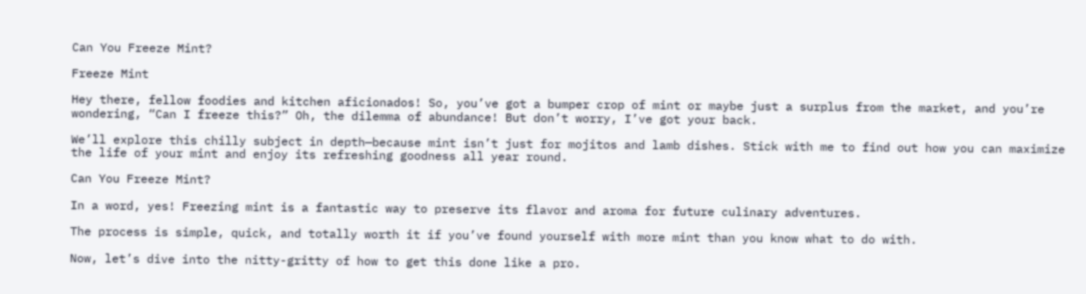Can You Freeze Mint?

Freeze Mint

Hey there, fellow foodies and kitchen aficionados! So, you’ve got a bumper crop of mint or maybe just a surplus from the market, and you’re wondering, “Can I freeze this?” Oh, the dilemma of abundance! But don’t worry, I’ve got your back.

We’ll explore this chilly subject in depth—because mint isn’t just for mojitos and lamb dishes. Stick with me to find out how you can maximize the life of your mint and enjoy its refreshing goodness all year round.

Can You Freeze Mint?

In a word, yes! Freezing mint is a fantastic way to preserve its flavor and aroma for future culinary adventures.

The process is simple, quick, and totally worth it if you’ve found yourself with more mint than you know what to do with.

Now, let’s dive into the nitty-gritty of how to get this done like a pro.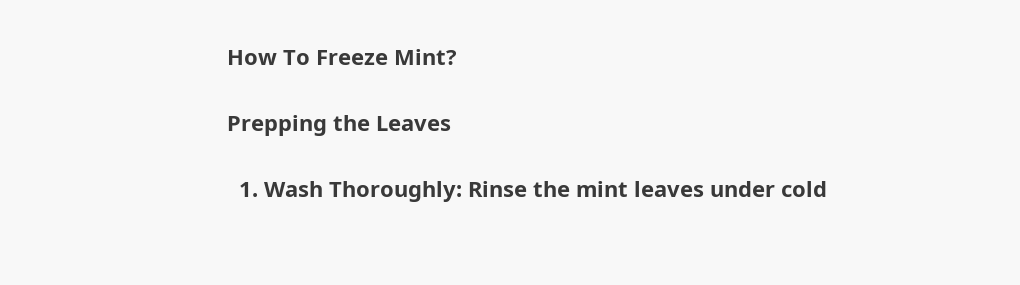How To Freeze Mint?

Prepping the Leaves

  1. Wash Thoroughly: Rinse the mint leaves under cold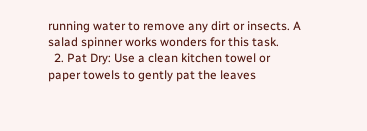running water to remove any dirt or insects. A salad spinner works wonders for this task.
  2. Pat Dry: Use a clean kitchen towel or paper towels to gently pat the leaves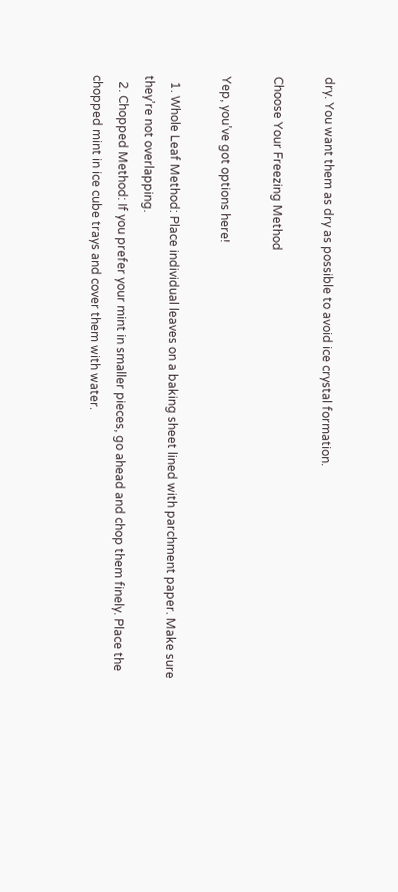dry. You want them as dry as possible to avoid ice crystal formation.

Choose Your Freezing Method

Yep, you’ve got options here!

  1. Whole Leaf Method: Place individual leaves on a baking sheet lined with parchment paper. Make sure they’re not overlapping.
  2. Chopped Method: If you prefer your mint in smaller pieces, go ahead and chop them finely. Place the chopped mint in ice cube trays and cover them with water.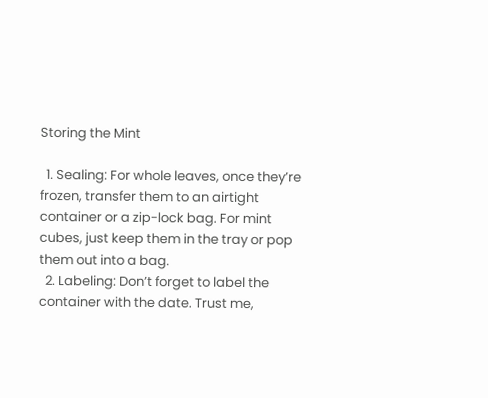Storing the Mint

  1. Sealing: For whole leaves, once they’re frozen, transfer them to an airtight container or a zip-lock bag. For mint cubes, just keep them in the tray or pop them out into a bag.
  2. Labeling: Don’t forget to label the container with the date. Trust me,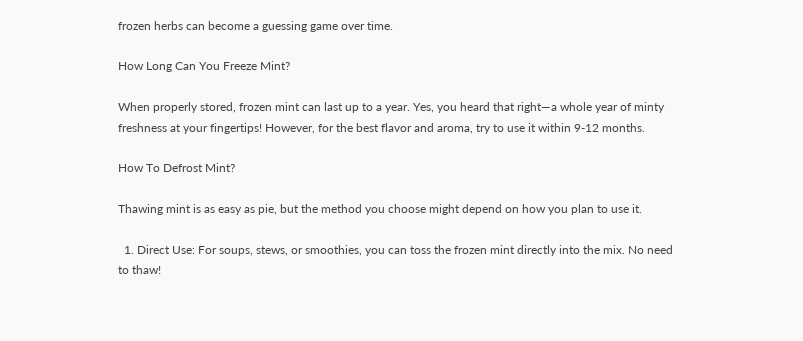frozen herbs can become a guessing game over time.

How Long Can You Freeze Mint?

When properly stored, frozen mint can last up to a year. Yes, you heard that right—a whole year of minty freshness at your fingertips! However, for the best flavor and aroma, try to use it within 9-12 months.

How To Defrost Mint?

Thawing mint is as easy as pie, but the method you choose might depend on how you plan to use it.

  1. Direct Use: For soups, stews, or smoothies, you can toss the frozen mint directly into the mix. No need to thaw!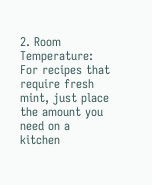2. Room Temperature: For recipes that require fresh mint, just place the amount you need on a kitchen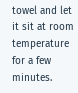towel and let it sit at room temperature for a few minutes.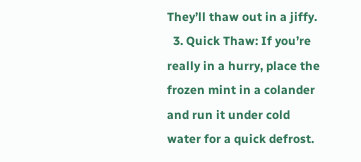They’ll thaw out in a jiffy.
  3. Quick Thaw: If you’re really in a hurry, place the frozen mint in a colander and run it under cold water for a quick defrost.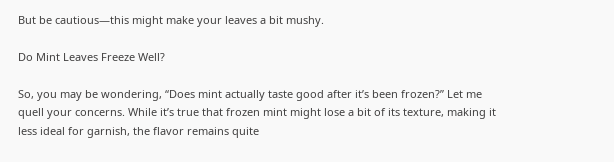But be cautious—this might make your leaves a bit mushy.

Do Mint Leaves Freeze Well?

So, you may be wondering, “Does mint actually taste good after it’s been frozen?” Let me quell your concerns. While it’s true that frozen mint might lose a bit of its texture, making it less ideal for garnish, the flavor remains quite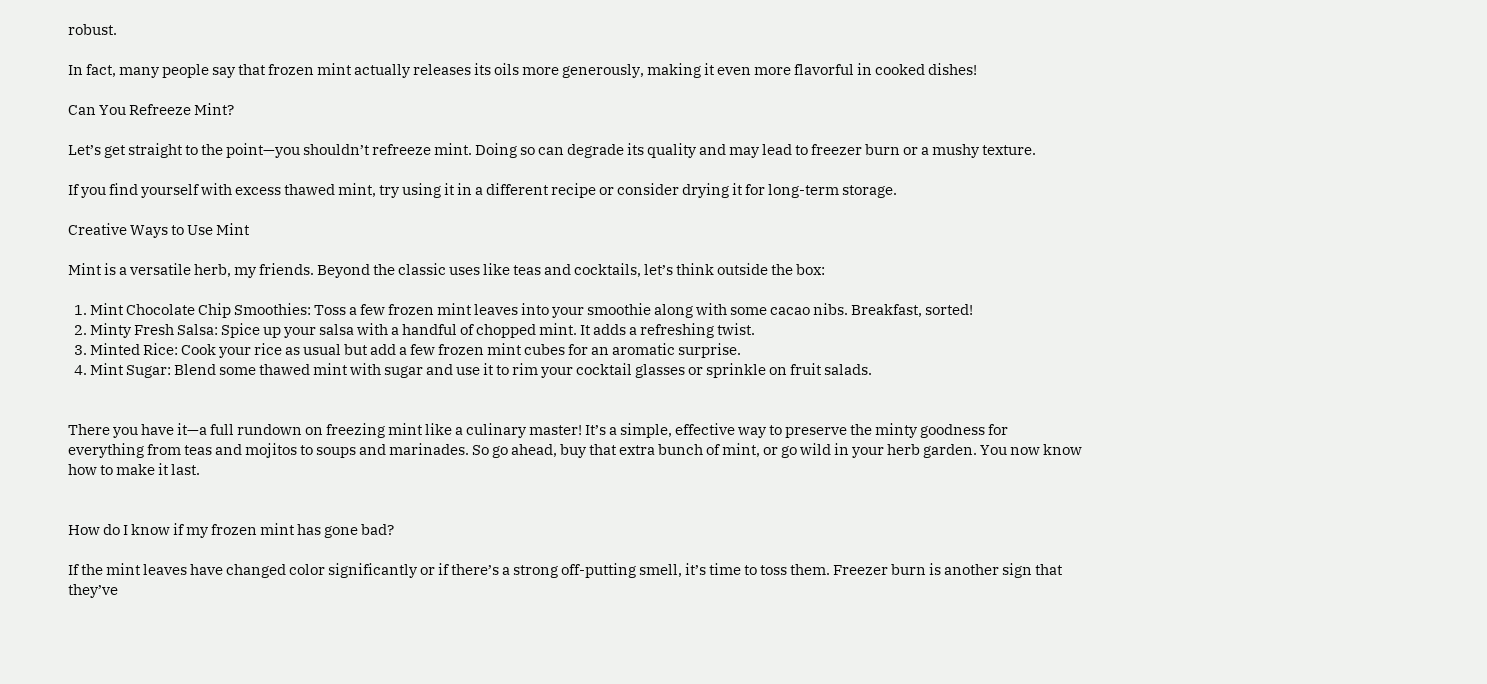robust.

In fact, many people say that frozen mint actually releases its oils more generously, making it even more flavorful in cooked dishes!

Can You Refreeze Mint?

Let’s get straight to the point—you shouldn’t refreeze mint. Doing so can degrade its quality and may lead to freezer burn or a mushy texture.

If you find yourself with excess thawed mint, try using it in a different recipe or consider drying it for long-term storage.

Creative Ways to Use Mint

Mint is a versatile herb, my friends. Beyond the classic uses like teas and cocktails, let’s think outside the box:

  1. Mint Chocolate Chip Smoothies: Toss a few frozen mint leaves into your smoothie along with some cacao nibs. Breakfast, sorted!
  2. Minty Fresh Salsa: Spice up your salsa with a handful of chopped mint. It adds a refreshing twist.
  3. Minted Rice: Cook your rice as usual but add a few frozen mint cubes for an aromatic surprise.
  4. Mint Sugar: Blend some thawed mint with sugar and use it to rim your cocktail glasses or sprinkle on fruit salads.


There you have it—a full rundown on freezing mint like a culinary master! It’s a simple, effective way to preserve the minty goodness for everything from teas and mojitos to soups and marinades. So go ahead, buy that extra bunch of mint, or go wild in your herb garden. You now know how to make it last.


How do I know if my frozen mint has gone bad?

If the mint leaves have changed color significantly or if there’s a strong off-putting smell, it’s time to toss them. Freezer burn is another sign that they’ve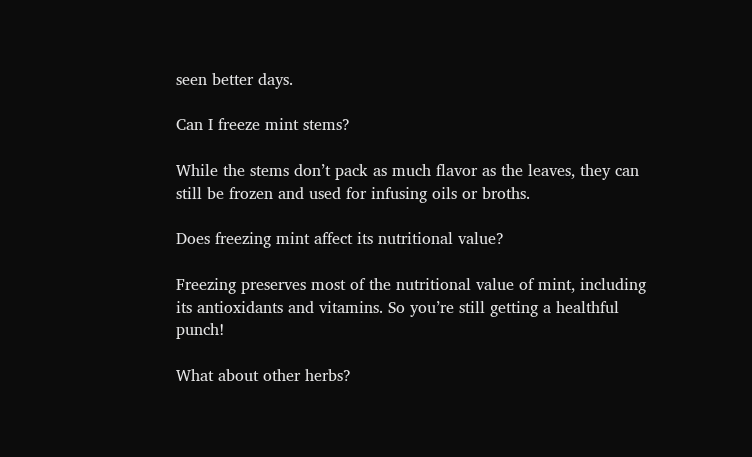seen better days.

Can I freeze mint stems?

While the stems don’t pack as much flavor as the leaves, they can still be frozen and used for infusing oils or broths.

Does freezing mint affect its nutritional value?

Freezing preserves most of the nutritional value of mint, including its antioxidants and vitamins. So you’re still getting a healthful punch!

What about other herbs?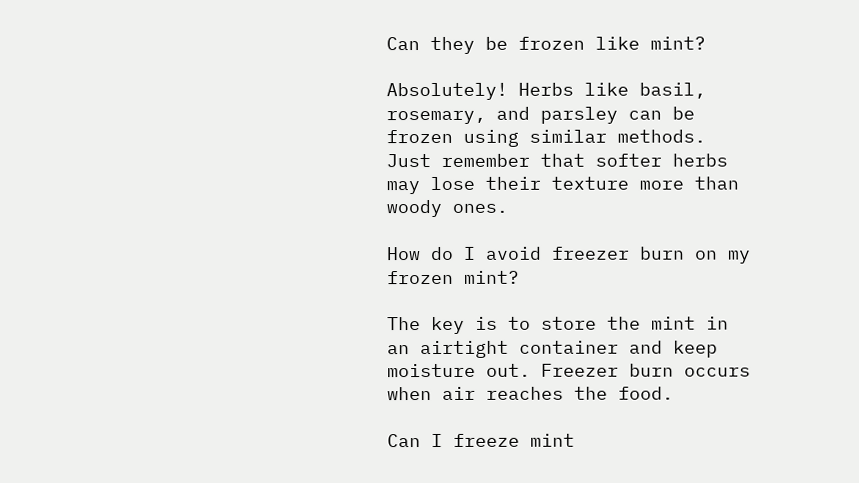Can they be frozen like mint?

Absolutely! Herbs like basil, rosemary, and parsley can be frozen using similar methods. Just remember that softer herbs may lose their texture more than woody ones.

How do I avoid freezer burn on my frozen mint?

The key is to store the mint in an airtight container and keep moisture out. Freezer burn occurs when air reaches the food.

Can I freeze mint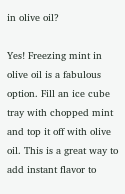in olive oil?

Yes! Freezing mint in olive oil is a fabulous option. Fill an ice cube tray with chopped mint and top it off with olive oil. This is a great way to add instant flavor to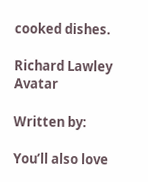cooked dishes.

Richard Lawley Avatar

Written by:

You’ll also love